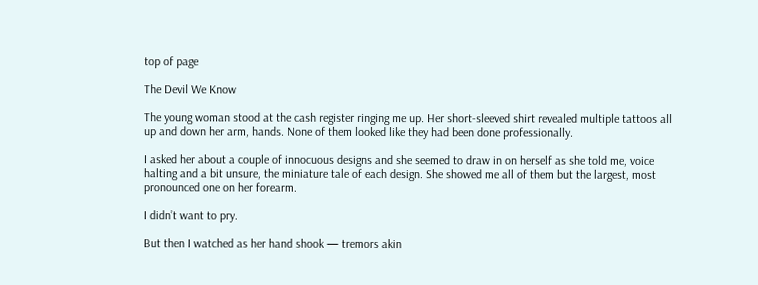top of page

The Devil We Know

The young woman stood at the cash register ringing me up. Her short-sleeved shirt revealed multiple tattoos all up and down her arm, hands. None of them looked like they had been done professionally.

I asked her about a couple of innocuous designs and she seemed to draw in on herself as she told me, voice halting and a bit unsure, the miniature tale of each design. She showed me all of them but the largest, most pronounced one on her forearm.

I didn’t want to pry.

But then I watched as her hand shook — tremors akin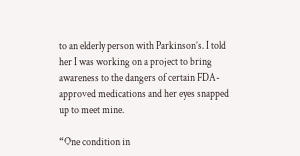to an elderly person with Parkinson’s. I told her I was working on a project to bring awareness to the dangers of certain FDA-approved medications and her eyes snapped up to meet mine.

“One condition in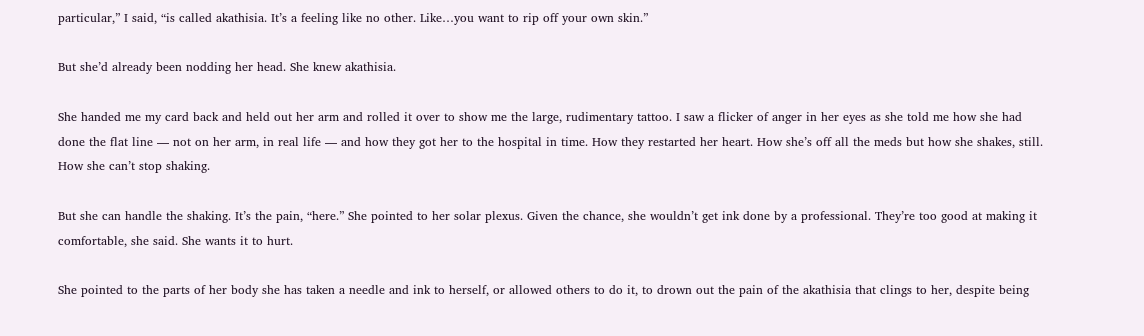particular,” I said, “is called akathisia. It’s a feeling like no other. Like…you want to rip off your own skin.”

But she’d already been nodding her head. She knew akathisia.

She handed me my card back and held out her arm and rolled it over to show me the large, rudimentary tattoo. I saw a flicker of anger in her eyes as she told me how she had done the flat line — not on her arm, in real life — and how they got her to the hospital in time. How they restarted her heart. How she’s off all the meds but how she shakes, still. How she can’t stop shaking.

But she can handle the shaking. It’s the pain, “here.” She pointed to her solar plexus. Given the chance, she wouldn’t get ink done by a professional. They’re too good at making it comfortable, she said. She wants it to hurt.

She pointed to the parts of her body she has taken a needle and ink to herself, or allowed others to do it, to drown out the pain of the akathisia that clings to her, despite being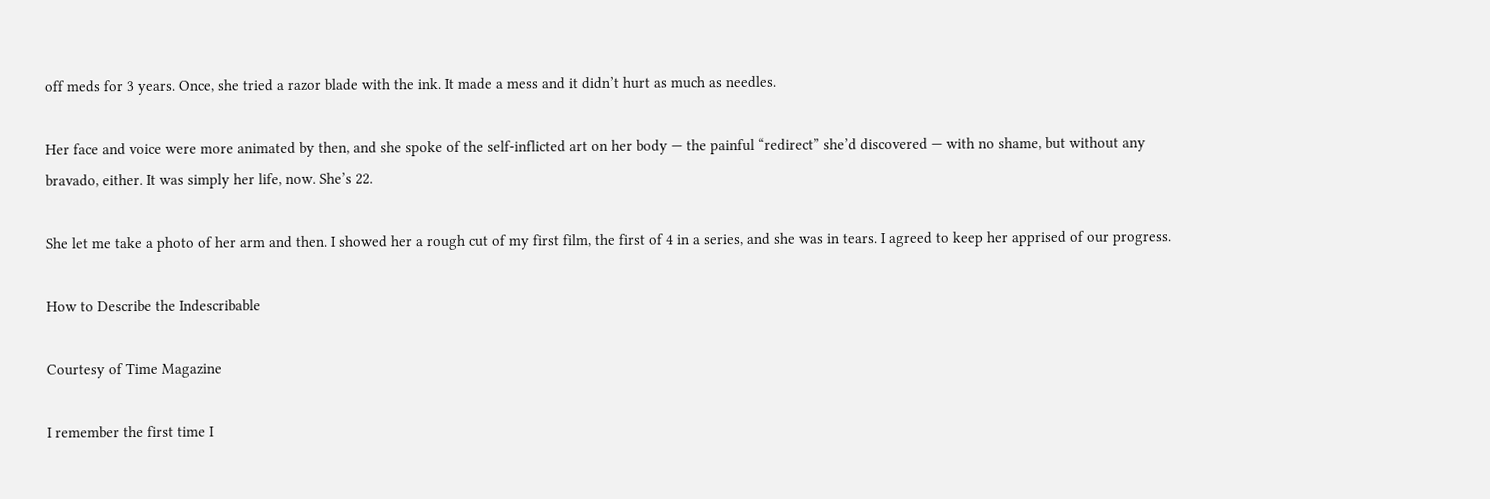off meds for 3 years. Once, she tried a razor blade with the ink. It made a mess and it didn’t hurt as much as needles.

Her face and voice were more animated by then, and she spoke of the self-inflicted art on her body — the painful “redirect” she’d discovered — with no shame, but without any bravado, either. It was simply her life, now. She’s 22.

She let me take a photo of her arm and then. I showed her a rough cut of my first film, the first of 4 in a series, and she was in tears. I agreed to keep her apprised of our progress.

How to Describe the Indescribable

Courtesy of Time Magazine

I remember the first time I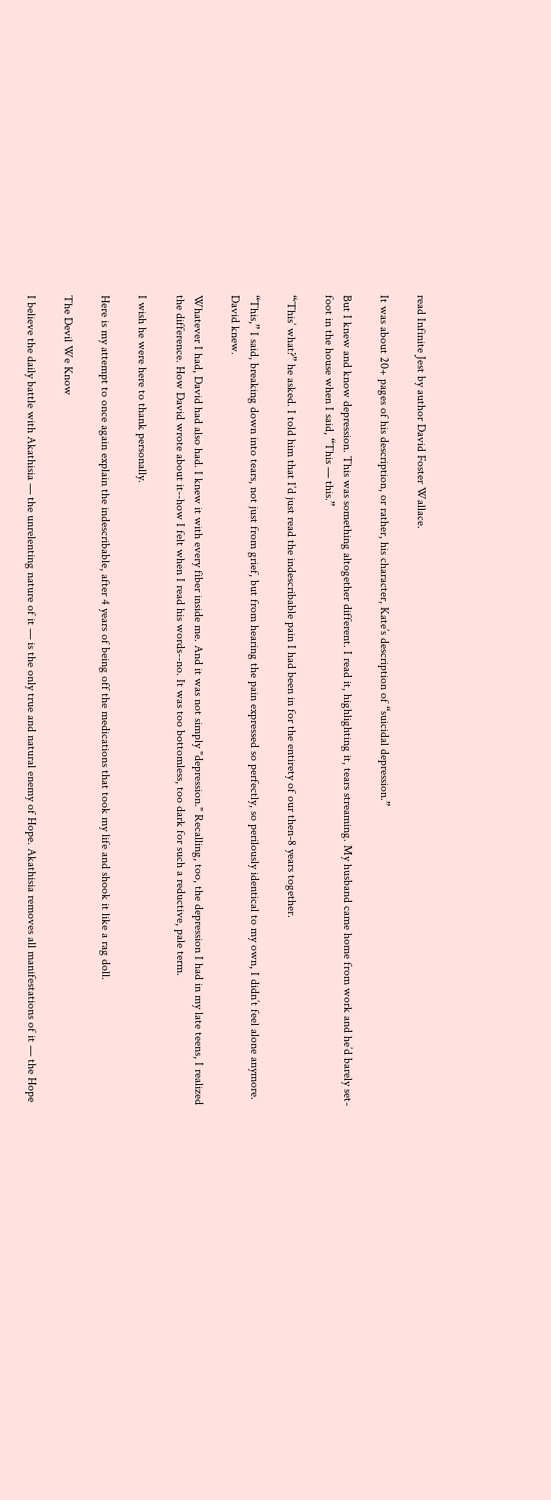read Infinite Jest by author David Foster Wallace.

It was about 20+ pages of his description, or rather, his character, Kate’s description of “suicidal depression.”

But I knew and know depression. This was something altogether different. I read it, highlighting it, tears streaming. My husband came home from work and he’d barely set-foot in the house when I said, “This — this.”

“‘This’ what?” he asked. I told him that I’d just read the indescribable pain I had been in for the entirety of our then-8 years together.

“This,” I said, breaking down into tears, not just from grief, but from hearing the pain expressed so perfectly, so perilously identical to my own, I didn’t feel alone anymore. David knew.

Whatever I had, David had also had. I knew it with every fiber inside me. And it was not simply "depression." Recalling, too, the depression I had in my late teens, I realized the difference. How David wrote about it--how I felt when I read his words--no. It was too bottomless, too dark for such a reductive, pale term.

I wish he were here to thank personally.

Here is my attempt to once again explain the indescribable, after 4 years of being off the medications that took my life and shook it like a rag doll.

The Devil We Know

I believe the daily battle with Akathisia — the unrelenting nature of it — is the only true and natural enemy of Hope. Akathisia removes all manifestations of it — the Hope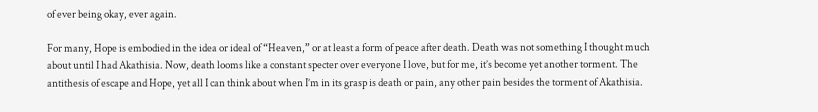of ever being okay, ever again.

For many, Hope is embodied in the idea or ideal of “Heaven,” or at least a form of peace after death. Death was not something I thought much about until I had Akathisia. Now, death looms like a constant specter over everyone I love, but for me, it’s become yet another torment. The antithesis of escape and Hope, yet all I can think about when I’m in its grasp is death or pain, any other pain besides the torment of Akathisia.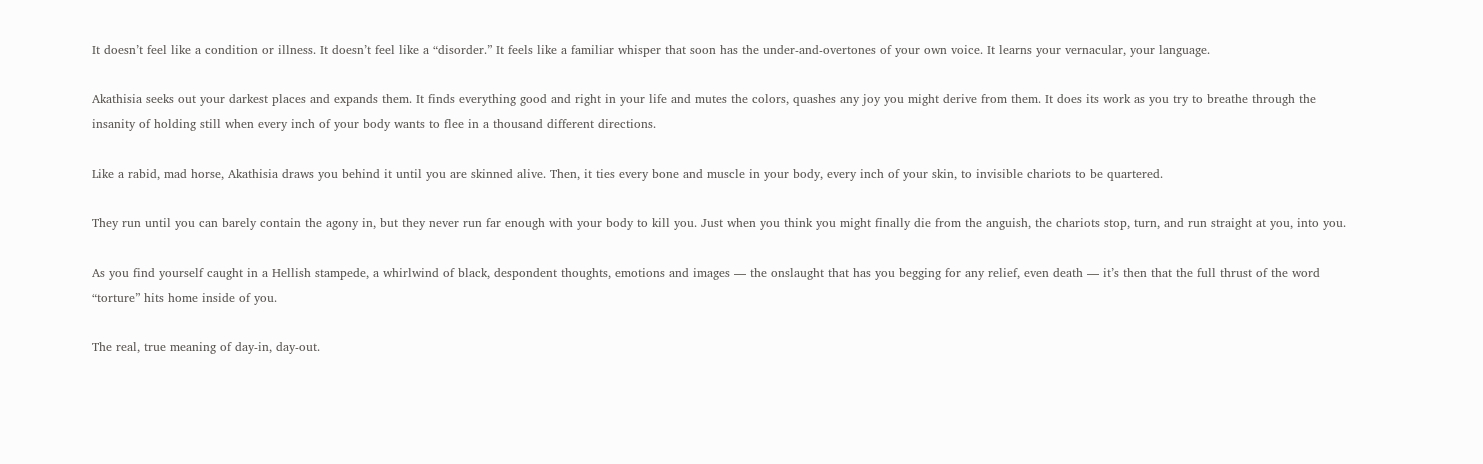It doesn’t feel like a condition or illness. It doesn’t feel like a “disorder.” It feels like a familiar whisper that soon has the under-and-overtones of your own voice. It learns your vernacular, your language.

Akathisia seeks out your darkest places and expands them. It finds everything good and right in your life and mutes the colors, quashes any joy you might derive from them. It does its work as you try to breathe through the insanity of holding still when every inch of your body wants to flee in a thousand different directions.

Like a rabid, mad horse, Akathisia draws you behind it until you are skinned alive. Then, it ties every bone and muscle in your body, every inch of your skin, to invisible chariots to be quartered.

They run until you can barely contain the agony in, but they never run far enough with your body to kill you. Just when you think you might finally die from the anguish, the chariots stop, turn, and run straight at you, into you.

As you find yourself caught in a Hellish stampede, a whirlwind of black, despondent thoughts, emotions and images — the onslaught that has you begging for any relief, even death — it’s then that the full thrust of the word “torture” hits home inside of you.

The real, true meaning of day-in, day-out.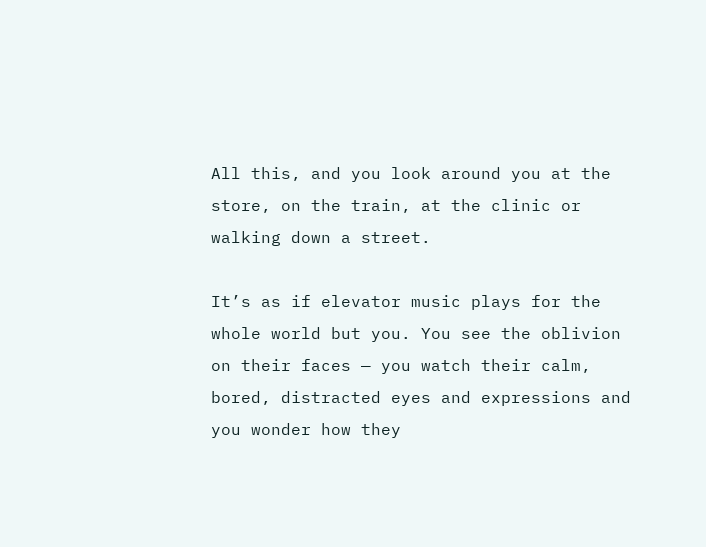All this, and you look around you at the store, on the train, at the clinic or walking down a street.

It’s as if elevator music plays for the whole world but you. You see the oblivion on their faces — you watch their calm, bored, distracted eyes and expressions and you wonder how they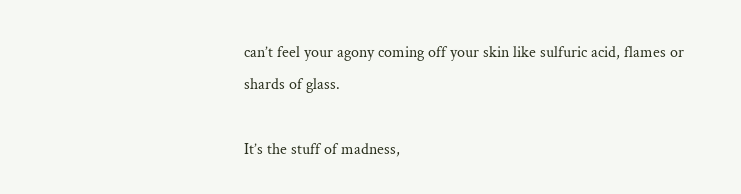can’t feel your agony coming off your skin like sulfuric acid, flames or shards of glass.

It’s the stuff of madness,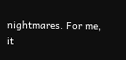nightmares. For me, it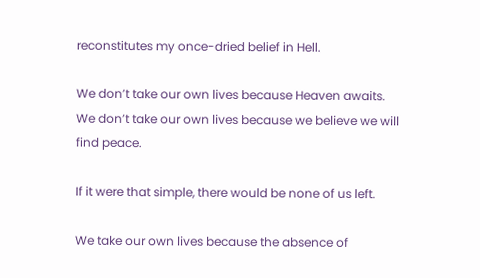reconstitutes my once-dried belief in Hell.

We don’t take our own lives because Heaven awaits. We don’t take our own lives because we believe we will find peace.

If it were that simple, there would be none of us left.

We take our own lives because the absence of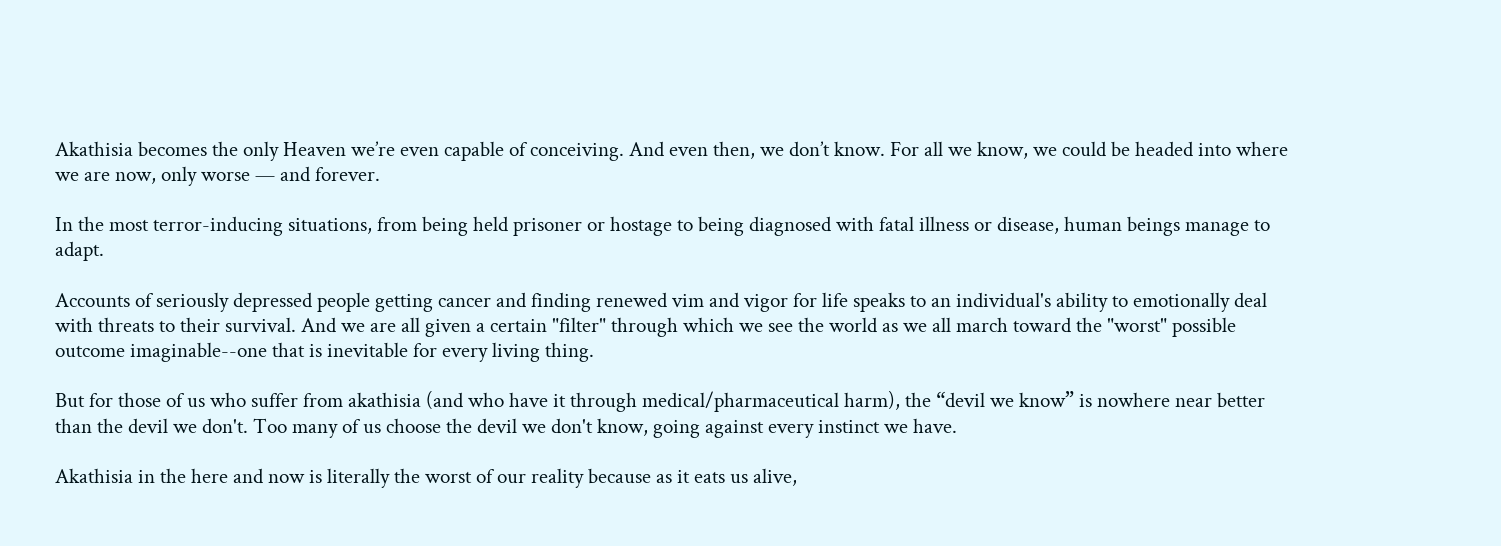Akathisia becomes the only Heaven we’re even capable of conceiving. And even then, we don’t know. For all we know, we could be headed into where we are now, only worse — and forever.

In the most terror-inducing situations, from being held prisoner or hostage to being diagnosed with fatal illness or disease, human beings manage to adapt.

Accounts of seriously depressed people getting cancer and finding renewed vim and vigor for life speaks to an individual's ability to emotionally deal with threats to their survival. And we are all given a certain "filter" through which we see the world as we all march toward the "worst" possible outcome imaginable--one that is inevitable for every living thing.

But for those of us who suffer from akathisia (and who have it through medical/pharmaceutical harm), the “devil we know” is nowhere near better than the devil we don't. Too many of us choose the devil we don't know, going against every instinct we have.

Akathisia in the here and now is literally the worst of our reality because as it eats us alive,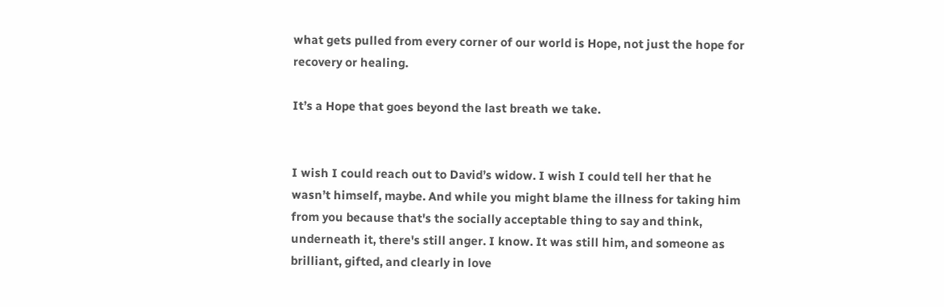what gets pulled from every corner of our world is Hope, not just the hope for recovery or healing.

It’s a Hope that goes beyond the last breath we take.


I wish I could reach out to David’s widow. I wish I could tell her that he wasn’t himself, maybe. And while you might blame the illness for taking him from you because that's the socially acceptable thing to say and think, underneath it, there's still anger. I know. It was still him, and someone as brilliant, gifted, and clearly in love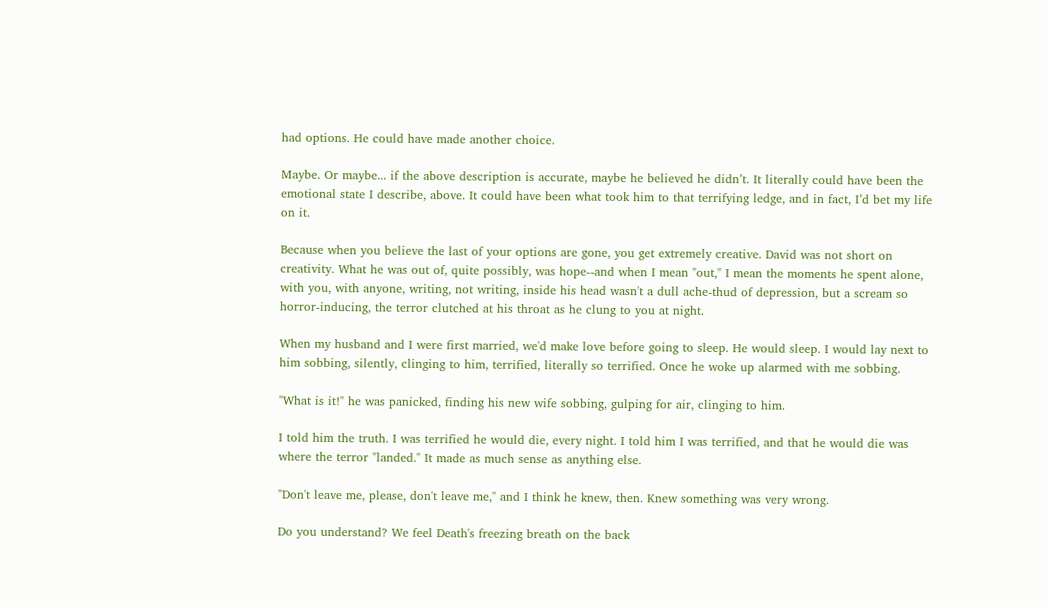had options. He could have made another choice.

Maybe. Or maybe... if the above description is accurate, maybe he believed he didn’t. It literally could have been the emotional state I describe, above. It could have been what took him to that terrifying ledge, and in fact, I’d bet my life on it.

Because when you believe the last of your options are gone, you get extremely creative. David was not short on creativity. What he was out of, quite possibly, was hope--and when I mean "out," I mean the moments he spent alone, with you, with anyone, writing, not writing, inside his head wasn't a dull ache-thud of depression, but a scream so horror-inducing, the terror clutched at his throat as he clung to you at night.

When my husband and I were first married, we'd make love before going to sleep. He would sleep. I would lay next to him sobbing, silently, clinging to him, terrified, literally so terrified. Once he woke up alarmed with me sobbing.

"What is it!" he was panicked, finding his new wife sobbing, gulping for air, clinging to him.

I told him the truth. I was terrified he would die, every night. I told him I was terrified, and that he would die was where the terror "landed." It made as much sense as anything else.

"Don't leave me, please, don't leave me," and I think he knew, then. Knew something was very wrong.

Do you understand? We feel Death's freezing breath on the back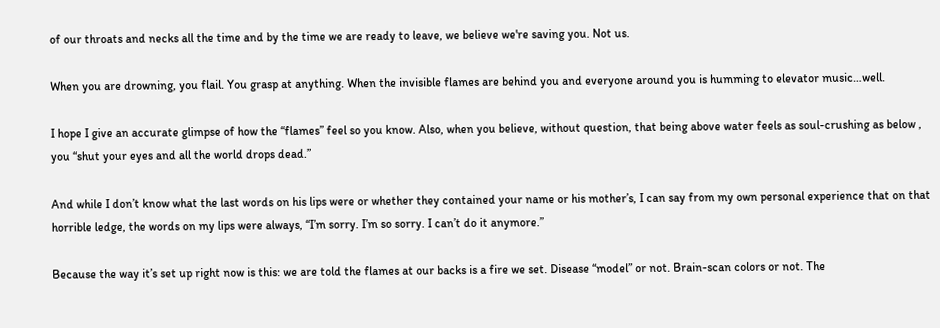of our throats and necks all the time and by the time we are ready to leave, we believe we're saving you. Not us.

When you are drowning, you flail. You grasp at anything. When the invisible flames are behind you and everyone around you is humming to elevator music…well.

I hope I give an accurate glimpse of how the “flames” feel so you know. Also, when you believe, without question, that being above water feels as soul-crushing as below , you “shut your eyes and all the world drops dead.”

And while I don’t know what the last words on his lips were or whether they contained your name or his mother’s, I can say from my own personal experience that on that horrible ledge, the words on my lips were always, “I’m sorry. I’m so sorry. I can’t do it anymore.”

Because the way it’s set up right now is this: we are told the flames at our backs is a fire we set. Disease “model” or not. Brain-scan colors or not. The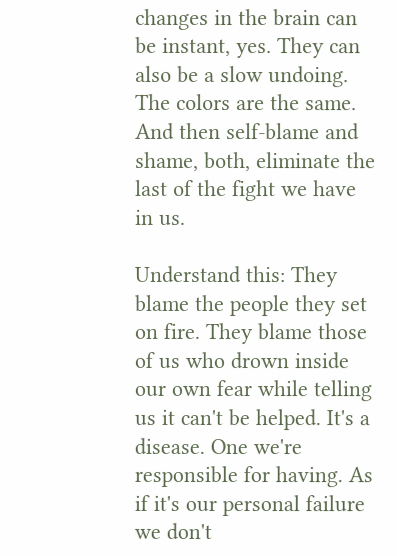changes in the brain can be instant, yes. They can also be a slow undoing. The colors are the same. And then self-blame and shame, both, eliminate the last of the fight we have in us.

Understand this: They blame the people they set on fire. They blame those of us who drown inside our own fear while telling us it can't be helped. It's a disease. One we're responsible for having. As if it's our personal failure we don't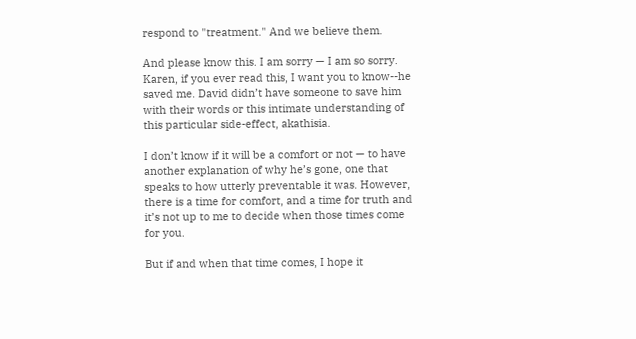respond to "treatment." And we believe them.

And please know this. I am sorry — I am so sorry. Karen, if you ever read this, I want you to know--he saved me. David didn’t have someone to save him with their words or this intimate understanding of this particular side-effect, akathisia.

I don’t know if it will be a comfort or not — to have another explanation of why he’s gone, one that speaks to how utterly preventable it was. However, there is a time for comfort, and a time for truth and it’s not up to me to decide when those times come for you.

But if and when that time comes, I hope it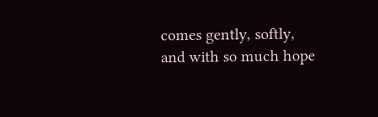comes gently, softly, and with so much hope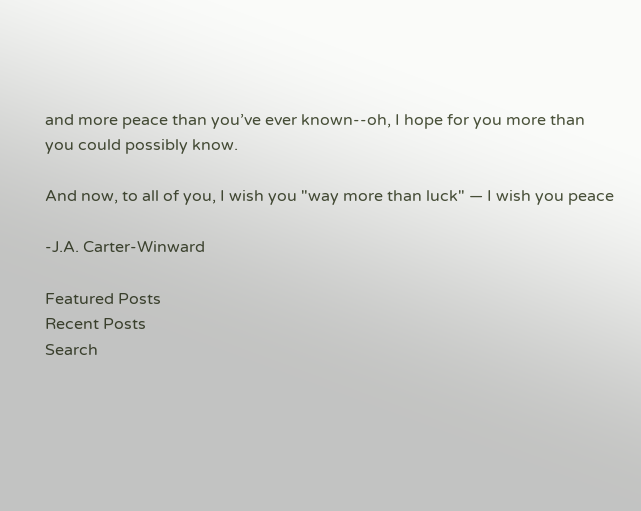and more peace than you’ve ever known--oh, I hope for you more than you could possibly know.

And now, to all of you, I wish you "way more than luck" — I wish you peace

-J.A. Carter-Winward

Featured Posts
Recent Posts
Search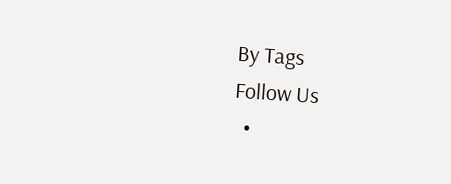By Tags
Follow Us
  •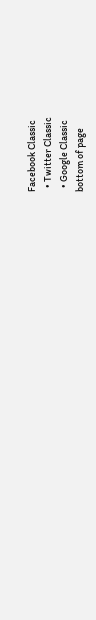Facebook Classic
  • Twitter Classic
  • Google Classic
bottom of page